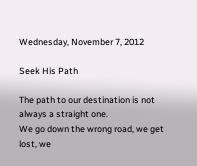Wednesday, November 7, 2012

Seek His Path

The path to our destination is not always a straight one.
We go down the wrong road, we get lost, we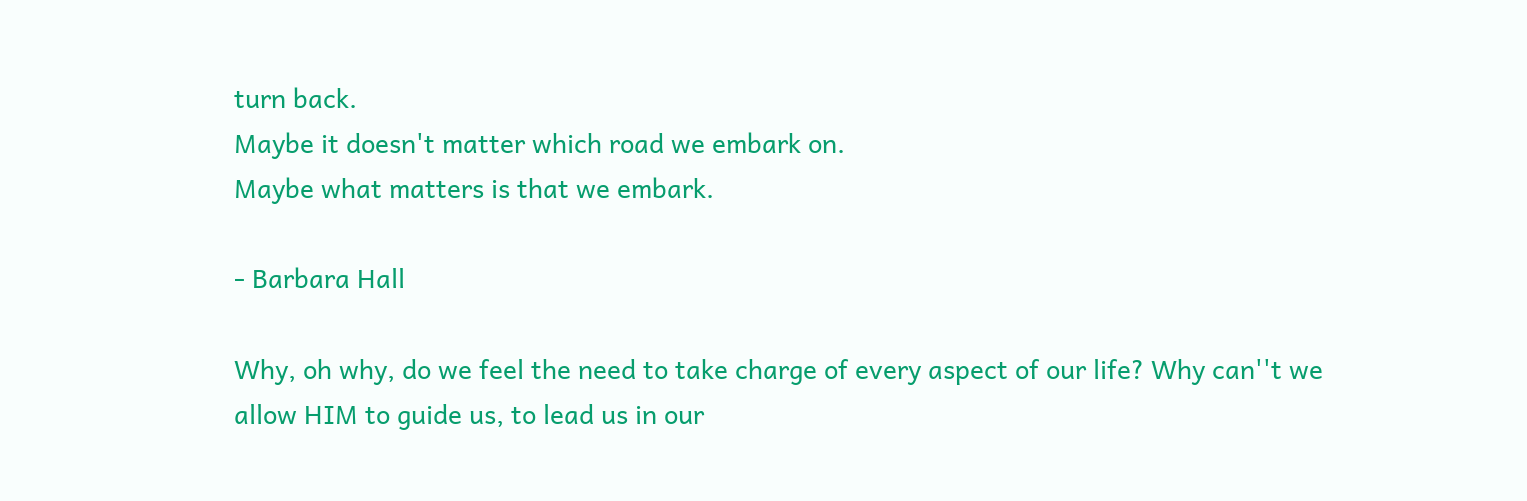turn back.
Maybe it doesn't matter which road we embark on.
Maybe what matters is that we embark.

- Barbara Hall

Why, oh why, do we feel the need to take charge of every aspect of our life? Why can''t we allow HIM to guide us, to lead us in our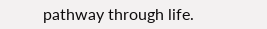pathway through life.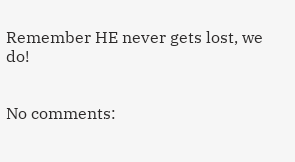Remember HE never gets lost, we do!


No comments: